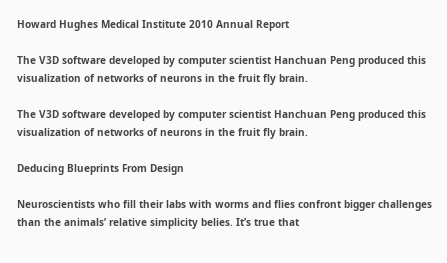Howard Hughes Medical Institute 2010 Annual Report

The V3D software developed by computer scientist Hanchuan Peng produced this visualization of networks of neurons in the fruit fly brain.

The V3D software developed by computer scientist Hanchuan Peng produced this visualization of networks of neurons in the fruit fly brain.

Deducing Blueprints From Design

Neuroscientists who fill their labs with worms and flies confront bigger challenges than the animals’ relative simplicity belies. It’s true that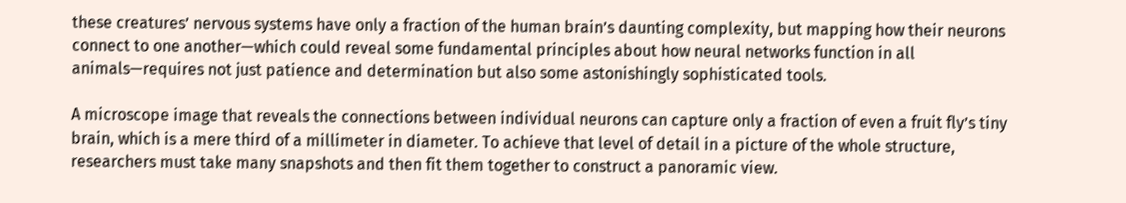these creatures’ nervous systems have only a fraction of the human brain’s daunting complexity, but mapping how their neurons connect to one another—which could reveal some fundamental principles about how neural networks function in all animals—requires not just patience and determination but also some astonishingly sophisticated tools.

A microscope image that reveals the connections between individual neurons can capture only a fraction of even a fruit fly’s tiny brain, which is a mere third of a millimeter in diameter. To achieve that level of detail in a picture of the whole structure, researchers must take many snapshots and then fit them together to construct a panoramic view.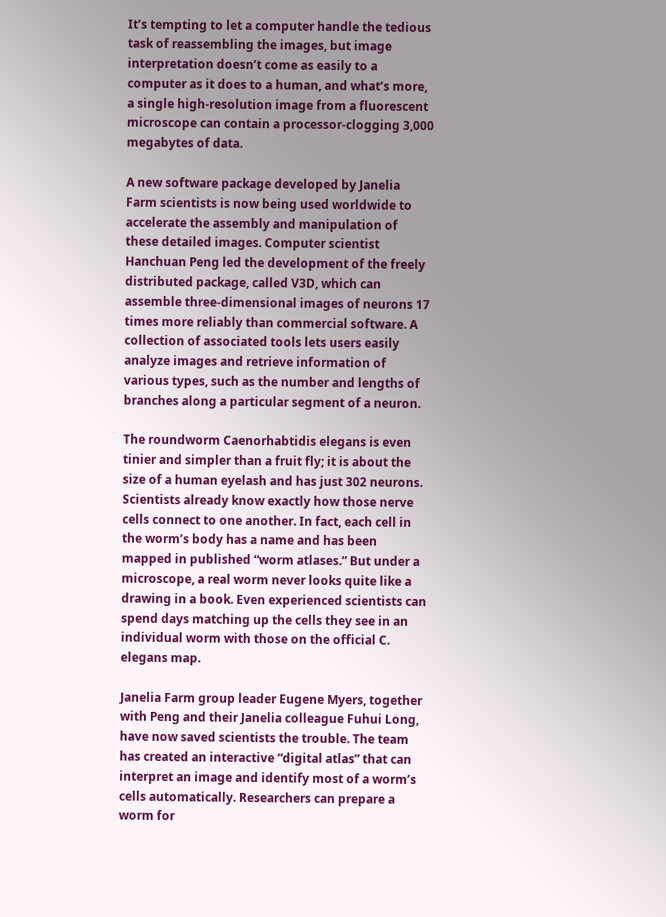It’s tempting to let a computer handle the tedious task of reassembling the images, but image interpretation doesn’t come as easily to a computer as it does to a human, and what’s more, a single high-resolution image from a fluorescent microscope can contain a processor-clogging 3,000 megabytes of data.

A new software package developed by Janelia Farm scientists is now being used worldwide to accelerate the assembly and manipulation of these detailed images. Computer scientist Hanchuan Peng led the development of the freely distributed package, called V3D, which can assemble three-dimensional images of neurons 17 times more reliably than commercial software. A collection of associated tools lets users easily analyze images and retrieve information of various types, such as the number and lengths of branches along a particular segment of a neuron.

The roundworm Caenorhabtidis elegans is even tinier and simpler than a fruit fly; it is about the size of a human eyelash and has just 302 neurons. Scientists already know exactly how those nerve cells connect to one another. In fact, each cell in the worm’s body has a name and has been mapped in published “worm atlases.” But under a microscope, a real worm never looks quite like a drawing in a book. Even experienced scientists can spend days matching up the cells they see in an individual worm with those on the official C. elegans map.

Janelia Farm group leader Eugene Myers, together with Peng and their Janelia colleague Fuhui Long, have now saved scientists the trouble. The team has created an interactive “digital atlas” that can interpret an image and identify most of a worm’s cells automatically. Researchers can prepare a worm for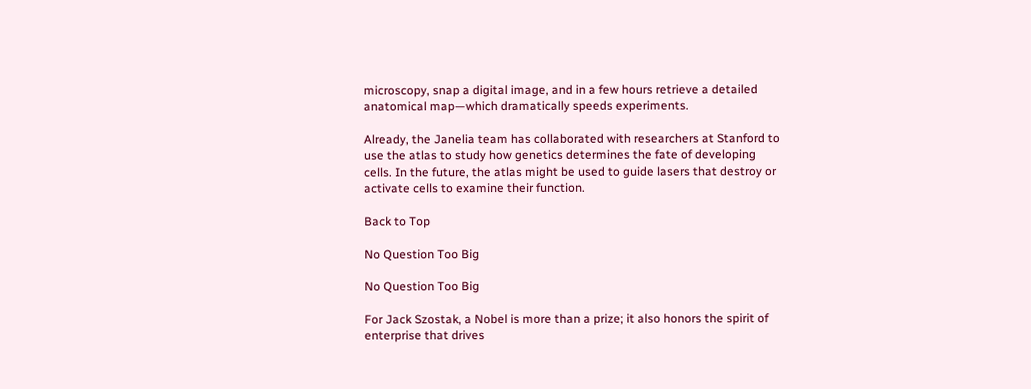microscopy, snap a digital image, and in a few hours retrieve a detailed anatomical map—which dramatically speeds experiments.

Already, the Janelia team has collaborated with researchers at Stanford to use the atlas to study how genetics determines the fate of developing cells. In the future, the atlas might be used to guide lasers that destroy or activate cells to examine their function.

Back to Top

No Question Too Big

No Question Too Big

For Jack Szostak, a Nobel is more than a prize; it also honors the spirit of enterprise that drives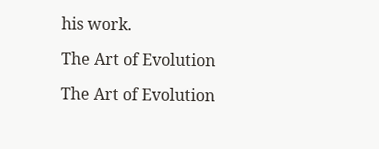his work.

The Art of Evolution

The Art of Evolution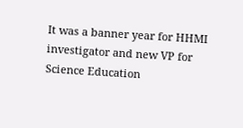It was a banner year for HHMI investigator and new VP for Science Education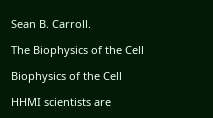Sean B. Carroll.

The Biophysics of the Cell

Biophysics of the Cell

HHMI scientists are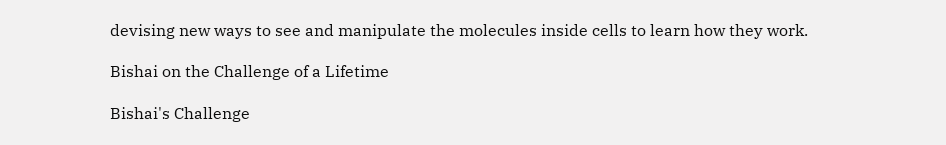devising new ways to see and manipulate the molecules inside cells to learn how they work.

Bishai on the Challenge of a Lifetime

Bishai's Challenge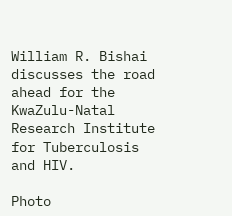William R. Bishai discusses the road ahead for the KwaZulu-Natal Research Institute for Tuberculosis and HIV.

Photo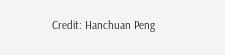Credit: Hanchuan Peng